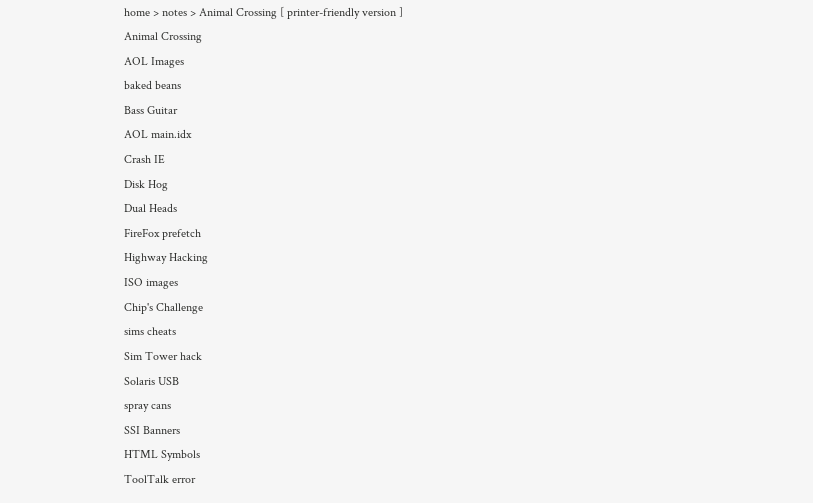home > notes > Animal Crossing [ printer-friendly version ]
Animal Crossing
AOL Images
baked beans
Bass Guitar
AOL main.idx
Crash IE
Disk Hog
Dual Heads
FireFox prefetch
Highway Hacking
ISO images
Chip's Challenge
sims cheats
Sim Tower hack
Solaris USB
spray cans
SSI Banners
HTML Symbols
ToolTalk error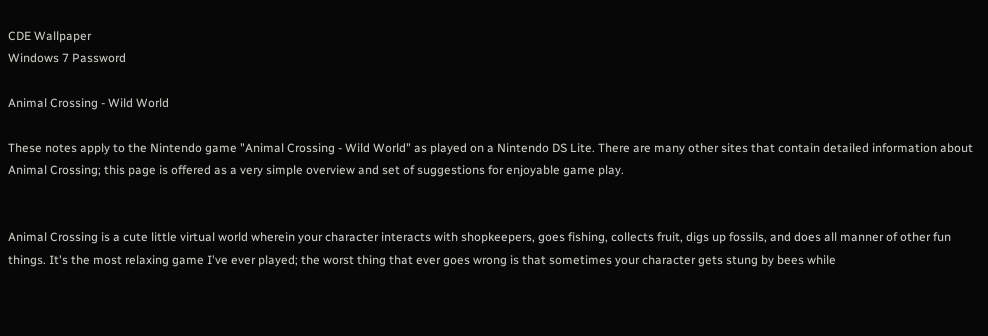CDE Wallpaper
Windows 7 Password

Animal Crossing - Wild World

These notes apply to the Nintendo game "Animal Crossing - Wild World" as played on a Nintendo DS Lite. There are many other sites that contain detailed information about Animal Crossing; this page is offered as a very simple overview and set of suggestions for enjoyable game play.


Animal Crossing is a cute little virtual world wherein your character interacts with shopkeepers, goes fishing, collects fruit, digs up fossils, and does all manner of other fun things. It's the most relaxing game I've ever played; the worst thing that ever goes wrong is that sometimes your character gets stung by bees while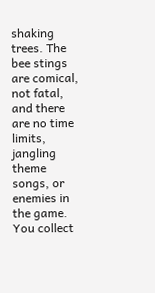shaking trees. The bee stings are comical, not fatal, and there are no time limits, jangling theme songs, or enemies in the game. You collect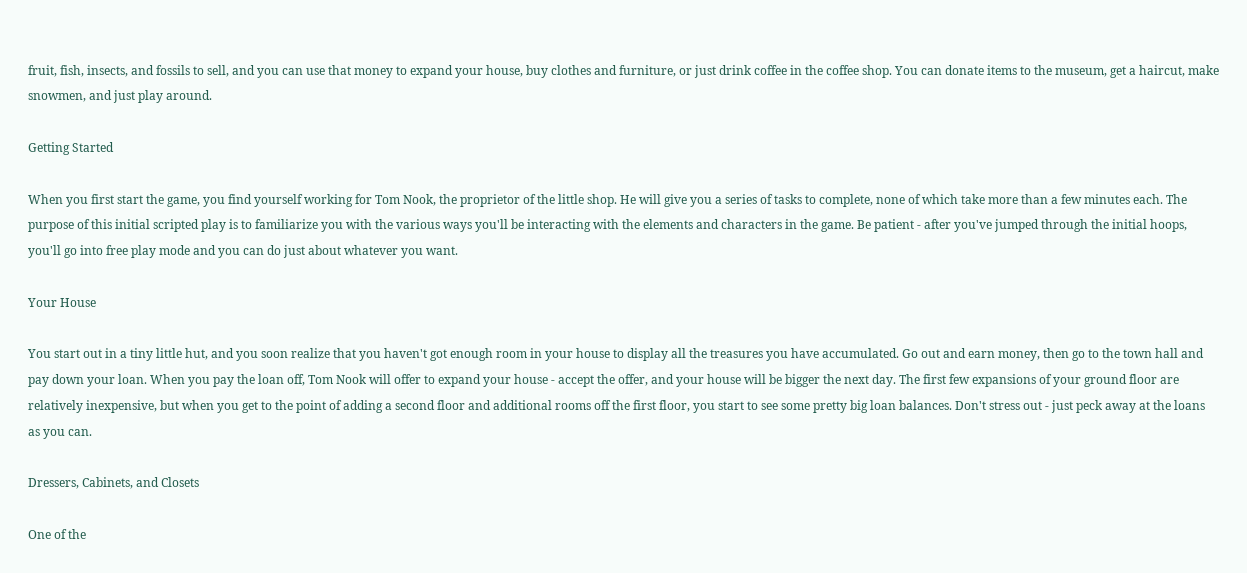fruit, fish, insects, and fossils to sell, and you can use that money to expand your house, buy clothes and furniture, or just drink coffee in the coffee shop. You can donate items to the museum, get a haircut, make snowmen, and just play around.

Getting Started

When you first start the game, you find yourself working for Tom Nook, the proprietor of the little shop. He will give you a series of tasks to complete, none of which take more than a few minutes each. The purpose of this initial scripted play is to familiarize you with the various ways you'll be interacting with the elements and characters in the game. Be patient - after you've jumped through the initial hoops, you'll go into free play mode and you can do just about whatever you want.

Your House

You start out in a tiny little hut, and you soon realize that you haven't got enough room in your house to display all the treasures you have accumulated. Go out and earn money, then go to the town hall and pay down your loan. When you pay the loan off, Tom Nook will offer to expand your house - accept the offer, and your house will be bigger the next day. The first few expansions of your ground floor are relatively inexpensive, but when you get to the point of adding a second floor and additional rooms off the first floor, you start to see some pretty big loan balances. Don't stress out - just peck away at the loans as you can.

Dressers, Cabinets, and Closets

One of the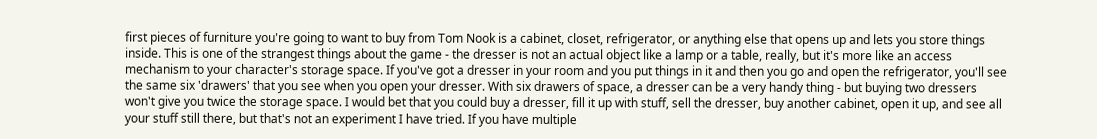first pieces of furniture you're going to want to buy from Tom Nook is a cabinet, closet, refrigerator, or anything else that opens up and lets you store things inside. This is one of the strangest things about the game - the dresser is not an actual object like a lamp or a table, really, but it's more like an access mechanism to your character's storage space. If you've got a dresser in your room and you put things in it and then you go and open the refrigerator, you'll see the same six 'drawers' that you see when you open your dresser. With six drawers of space, a dresser can be a very handy thing - but buying two dressers won't give you twice the storage space. I would bet that you could buy a dresser, fill it up with stuff, sell the dresser, buy another cabinet, open it up, and see all your stuff still there, but that's not an experiment I have tried. If you have multiple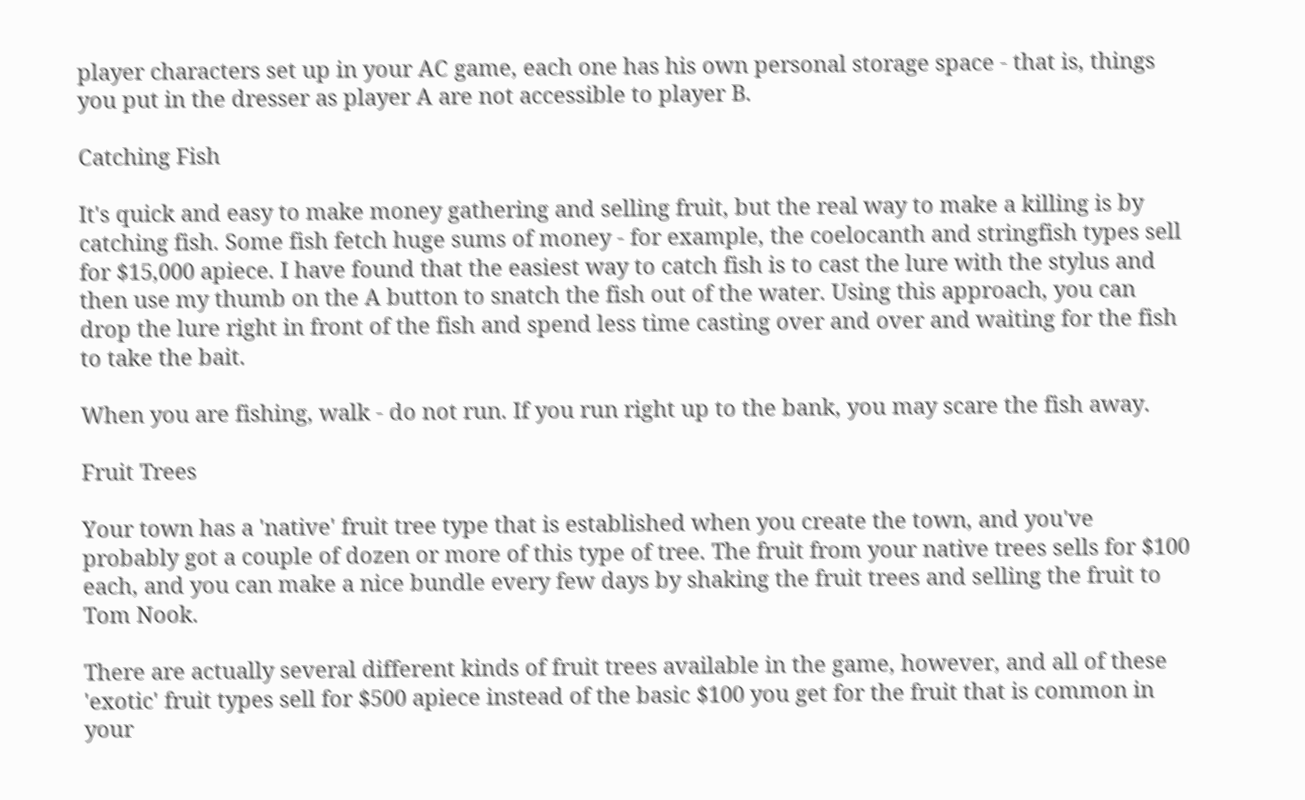player characters set up in your AC game, each one has his own personal storage space - that is, things you put in the dresser as player A are not accessible to player B.

Catching Fish

It's quick and easy to make money gathering and selling fruit, but the real way to make a killing is by catching fish. Some fish fetch huge sums of money - for example, the coelocanth and stringfish types sell for $15,000 apiece. I have found that the easiest way to catch fish is to cast the lure with the stylus and then use my thumb on the A button to snatch the fish out of the water. Using this approach, you can drop the lure right in front of the fish and spend less time casting over and over and waiting for the fish to take the bait.

When you are fishing, walk - do not run. If you run right up to the bank, you may scare the fish away.

Fruit Trees

Your town has a 'native' fruit tree type that is established when you create the town, and you've probably got a couple of dozen or more of this type of tree. The fruit from your native trees sells for $100 each, and you can make a nice bundle every few days by shaking the fruit trees and selling the fruit to Tom Nook.

There are actually several different kinds of fruit trees available in the game, however, and all of these 'exotic' fruit types sell for $500 apiece instead of the basic $100 you get for the fruit that is common in your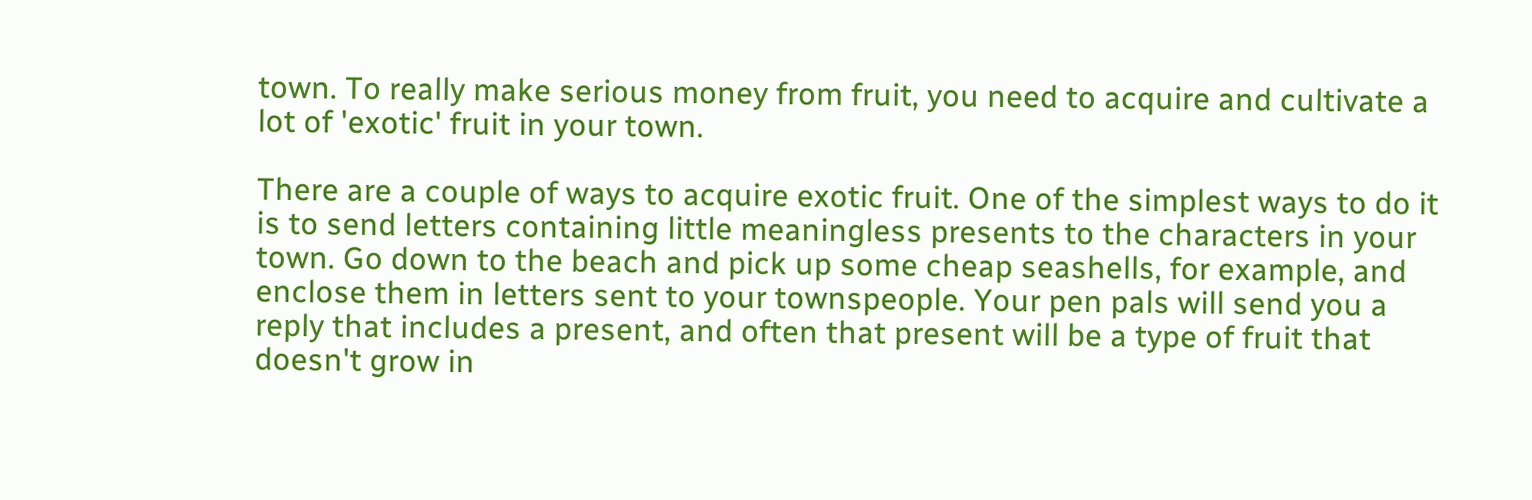town. To really make serious money from fruit, you need to acquire and cultivate a lot of 'exotic' fruit in your town.

There are a couple of ways to acquire exotic fruit. One of the simplest ways to do it is to send letters containing little meaningless presents to the characters in your town. Go down to the beach and pick up some cheap seashells, for example, and enclose them in letters sent to your townspeople. Your pen pals will send you a reply that includes a present, and often that present will be a type of fruit that doesn't grow in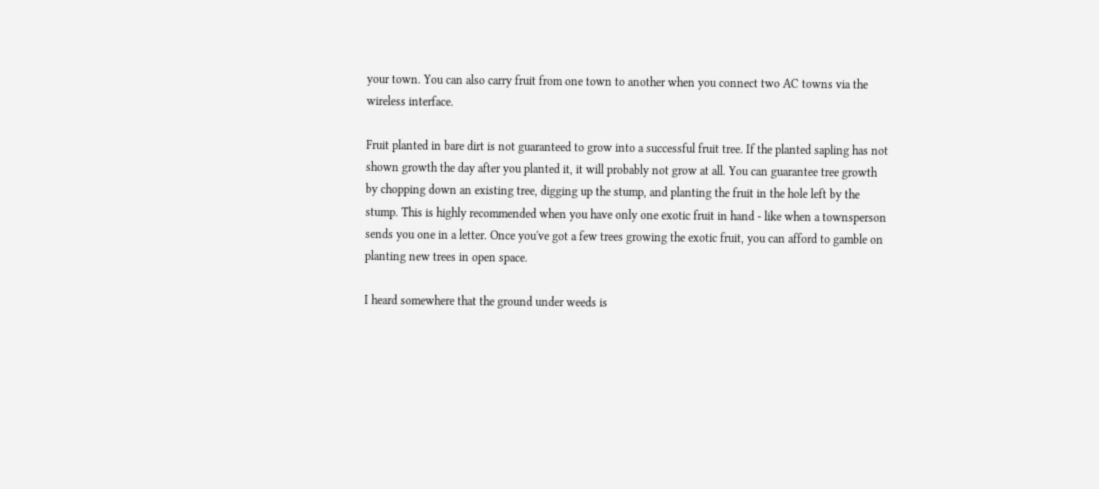your town. You can also carry fruit from one town to another when you connect two AC towns via the wireless interface.

Fruit planted in bare dirt is not guaranteed to grow into a successful fruit tree. If the planted sapling has not shown growth the day after you planted it, it will probably not grow at all. You can guarantee tree growth by chopping down an existing tree, digging up the stump, and planting the fruit in the hole left by the stump. This is highly recommended when you have only one exotic fruit in hand - like when a townsperson sends you one in a letter. Once you've got a few trees growing the exotic fruit, you can afford to gamble on planting new trees in open space.

I heard somewhere that the ground under weeds is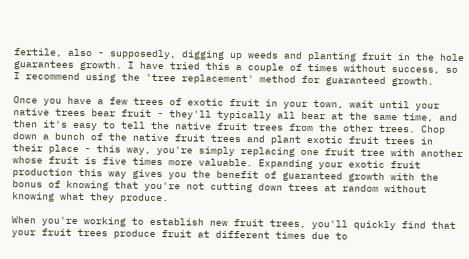fertile, also - supposedly, digging up weeds and planting fruit in the hole guarantees growth. I have tried this a couple of times without success, so I recommend using the 'tree replacement' method for guaranteed growth.

Once you have a few trees of exotic fruit in your town, wait until your native trees bear fruit - they'll typically all bear at the same time, and then it's easy to tell the native fruit trees from the other trees. Chop down a bunch of the native fruit trees and plant exotic fruit trees in their place - this way, you're simply replacing one fruit tree with another whose fruit is five times more valuable. Expanding your exotic fruit production this way gives you the benefit of guaranteed growth with the bonus of knowing that you're not cutting down trees at random without knowing what they produce.

When you're working to establish new fruit trees, you'll quickly find that your fruit trees produce fruit at different times due to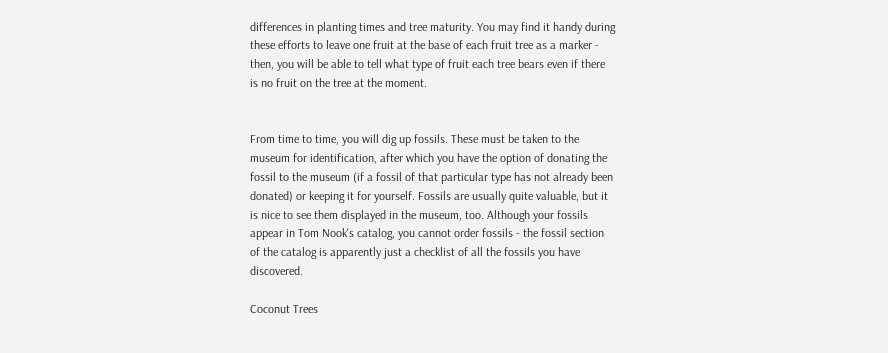differences in planting times and tree maturity. You may find it handy during these efforts to leave one fruit at the base of each fruit tree as a marker - then, you will be able to tell what type of fruit each tree bears even if there is no fruit on the tree at the moment.


From time to time, you will dig up fossils. These must be taken to the museum for identification, after which you have the option of donating the fossil to the museum (if a fossil of that particular type has not already been donated) or keeping it for yourself. Fossils are usually quite valuable, but it is nice to see them displayed in the museum, too. Although your fossils appear in Tom Nook's catalog, you cannot order fossils - the fossil section of the catalog is apparently just a checklist of all the fossils you have discovered.

Coconut Trees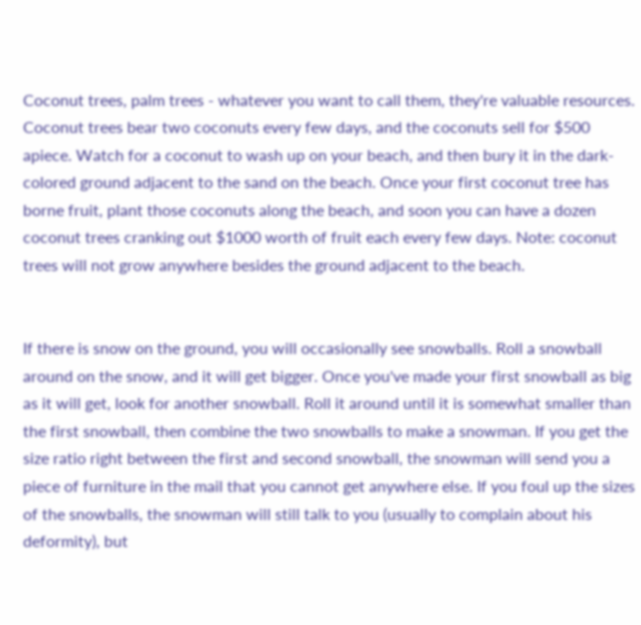Coconut trees, palm trees - whatever you want to call them, they're valuable resources. Coconut trees bear two coconuts every few days, and the coconuts sell for $500 apiece. Watch for a coconut to wash up on your beach, and then bury it in the dark-colored ground adjacent to the sand on the beach. Once your first coconut tree has borne fruit, plant those coconuts along the beach, and soon you can have a dozen coconut trees cranking out $1000 worth of fruit each every few days. Note: coconut trees will not grow anywhere besides the ground adjacent to the beach.


If there is snow on the ground, you will occasionally see snowballs. Roll a snowball around on the snow, and it will get bigger. Once you've made your first snowball as big as it will get, look for another snowball. Roll it around until it is somewhat smaller than the first snowball, then combine the two snowballs to make a snowman. If you get the size ratio right between the first and second snowball, the snowman will send you a piece of furniture in the mail that you cannot get anywhere else. If you foul up the sizes of the snowballs, the snowman will still talk to you (usually to complain about his deformity), but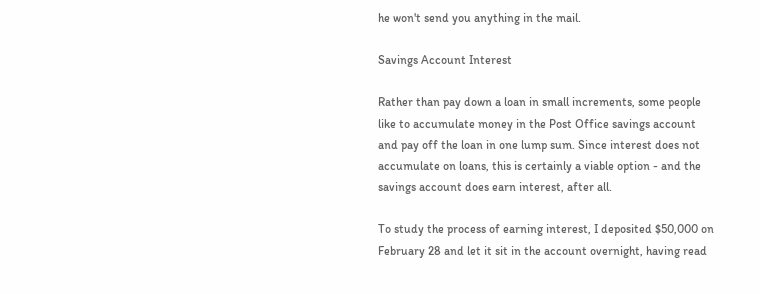he won't send you anything in the mail.

Savings Account Interest

Rather than pay down a loan in small increments, some people like to accumulate money in the Post Office savings account and pay off the loan in one lump sum. Since interest does not accumulate on loans, this is certainly a viable option - and the savings account does earn interest, after all.

To study the process of earning interest, I deposited $50,000 on February 28 and let it sit in the account overnight, having read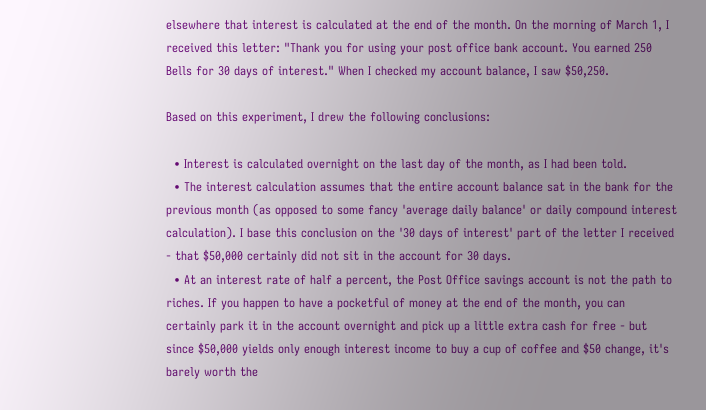elsewhere that interest is calculated at the end of the month. On the morning of March 1, I received this letter: "Thank you for using your post office bank account. You earned 250 Bells for 30 days of interest." When I checked my account balance, I saw $50,250.

Based on this experiment, I drew the following conclusions:

  • Interest is calculated overnight on the last day of the month, as I had been told.
  • The interest calculation assumes that the entire account balance sat in the bank for the previous month (as opposed to some fancy 'average daily balance' or daily compound interest calculation). I base this conclusion on the '30 days of interest' part of the letter I received - that $50,000 certainly did not sit in the account for 30 days.
  • At an interest rate of half a percent, the Post Office savings account is not the path to riches. If you happen to have a pocketful of money at the end of the month, you can certainly park it in the account overnight and pick up a little extra cash for free - but since $50,000 yields only enough interest income to buy a cup of coffee and $50 change, it's barely worth the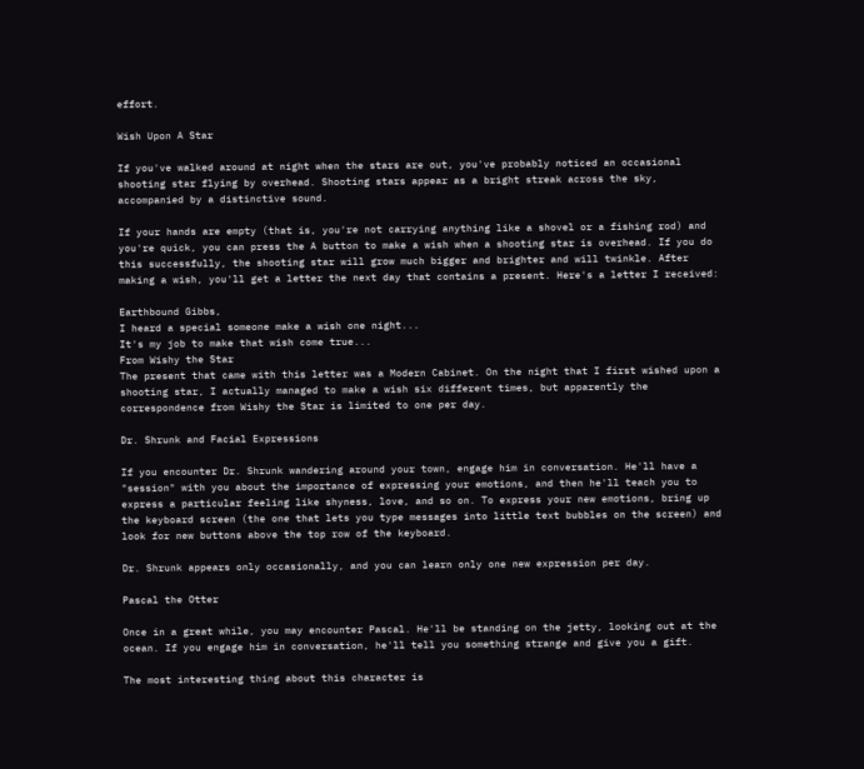effort.

Wish Upon A Star

If you've walked around at night when the stars are out, you've probably noticed an occasional shooting star flying by overhead. Shooting stars appear as a bright streak across the sky, accompanied by a distinctive sound.

If your hands are empty (that is, you're not carrying anything like a shovel or a fishing rod) and you're quick, you can press the A button to make a wish when a shooting star is overhead. If you do this successfully, the shooting star will grow much bigger and brighter and will twinkle. After making a wish, you'll get a letter the next day that contains a present. Here's a letter I received:

Earthbound Gibbs,
I heard a special someone make a wish one night...
It's my job to make that wish come true...
From Wishy the Star
The present that came with this letter was a Modern Cabinet. On the night that I first wished upon a shooting star, I actually managed to make a wish six different times, but apparently the correspondence from Wishy the Star is limited to one per day.

Dr. Shrunk and Facial Expressions

If you encounter Dr. Shrunk wandering around your town, engage him in conversation. He'll have a "session" with you about the importance of expressing your emotions, and then he'll teach you to express a particular feeling like shyness, love, and so on. To express your new emotions, bring up the keyboard screen (the one that lets you type messages into little text bubbles on the screen) and look for new buttons above the top row of the keyboard.

Dr. Shrunk appears only occasionally, and you can learn only one new expression per day.

Pascal the Otter

Once in a great while, you may encounter Pascal. He'll be standing on the jetty, looking out at the ocean. If you engage him in conversation, he'll tell you something strange and give you a gift.

The most interesting thing about this character is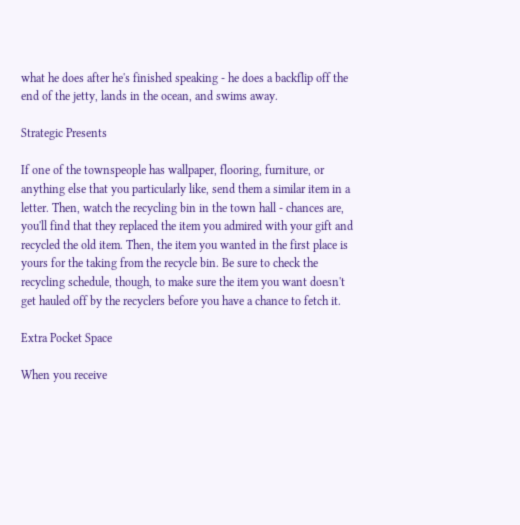what he does after he's finished speaking - he does a backflip off the end of the jetty, lands in the ocean, and swims away.

Strategic Presents

If one of the townspeople has wallpaper, flooring, furniture, or anything else that you particularly like, send them a similar item in a letter. Then, watch the recycling bin in the town hall - chances are, you'll find that they replaced the item you admired with your gift and recycled the old item. Then, the item you wanted in the first place is yours for the taking from the recycle bin. Be sure to check the recycling schedule, though, to make sure the item you want doesn't get hauled off by the recyclers before you have a chance to fetch it.

Extra Pocket Space

When you receive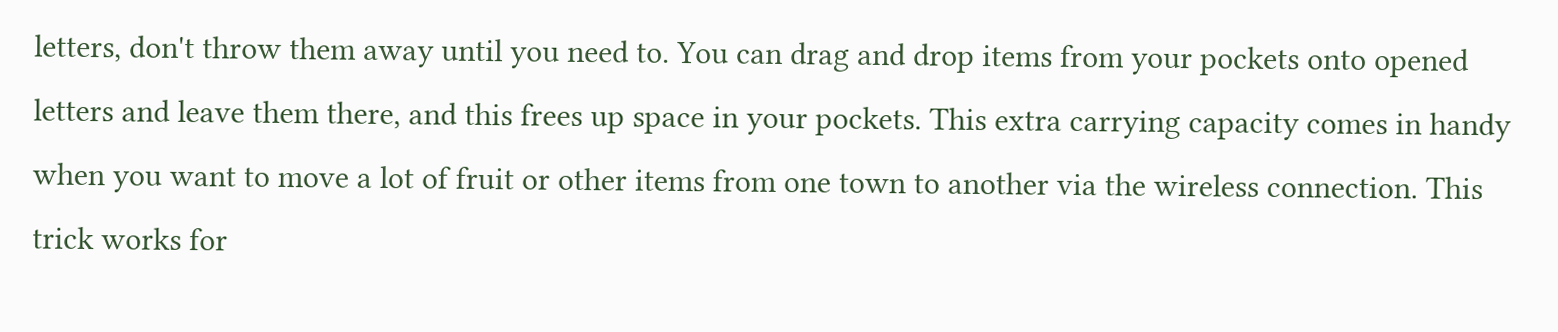letters, don't throw them away until you need to. You can drag and drop items from your pockets onto opened letters and leave them there, and this frees up space in your pockets. This extra carrying capacity comes in handy when you want to move a lot of fruit or other items from one town to another via the wireless connection. This trick works for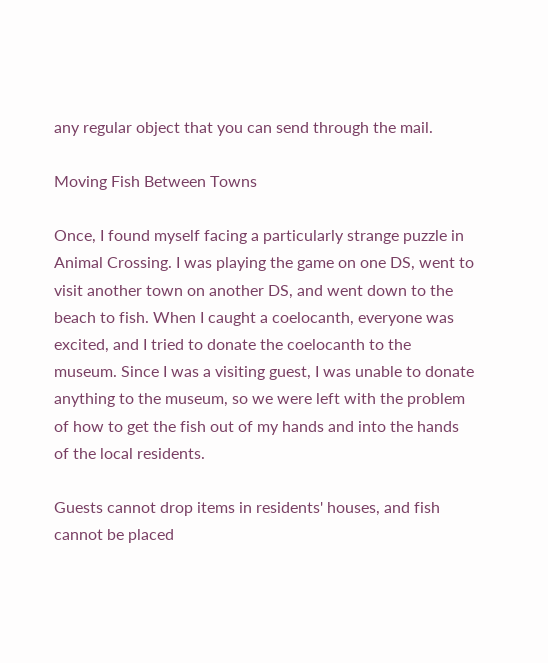any regular object that you can send through the mail.

Moving Fish Between Towns

Once, I found myself facing a particularly strange puzzle in Animal Crossing. I was playing the game on one DS, went to visit another town on another DS, and went down to the beach to fish. When I caught a coelocanth, everyone was excited, and I tried to donate the coelocanth to the museum. Since I was a visiting guest, I was unable to donate anything to the museum, so we were left with the problem of how to get the fish out of my hands and into the hands of the local residents.

Guests cannot drop items in residents' houses, and fish cannot be placed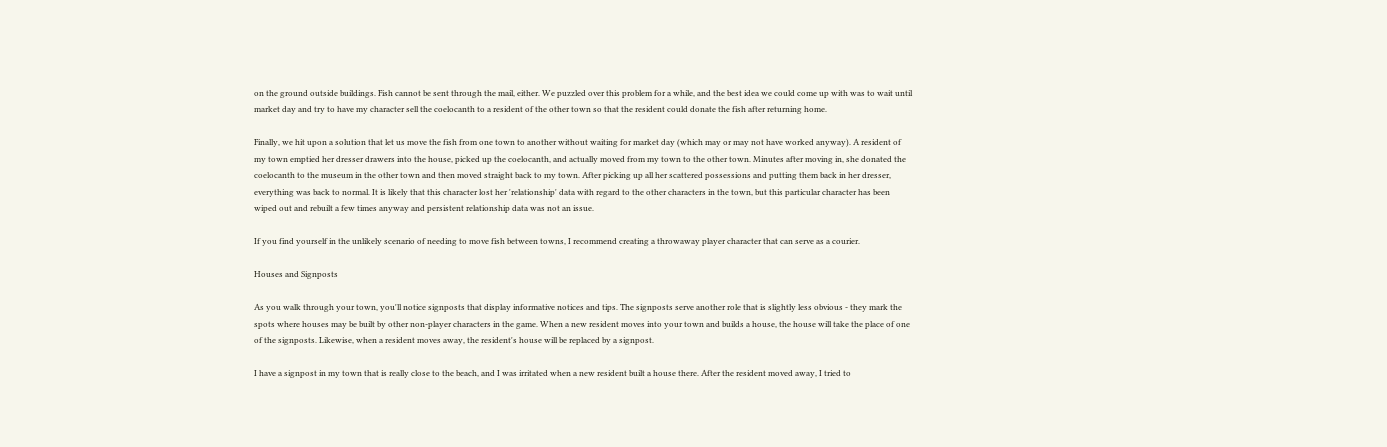on the ground outside buildings. Fish cannot be sent through the mail, either. We puzzled over this problem for a while, and the best idea we could come up with was to wait until market day and try to have my character sell the coelocanth to a resident of the other town so that the resident could donate the fish after returning home.

Finally, we hit upon a solution that let us move the fish from one town to another without waiting for market day (which may or may not have worked anyway). A resident of my town emptied her dresser drawers into the house, picked up the coelocanth, and actually moved from my town to the other town. Minutes after moving in, she donated the coelocanth to the museum in the other town and then moved straight back to my town. After picking up all her scattered possessions and putting them back in her dresser, everything was back to normal. It is likely that this character lost her 'relationship' data with regard to the other characters in the town, but this particular character has been wiped out and rebuilt a few times anyway and persistent relationship data was not an issue.

If you find yourself in the unlikely scenario of needing to move fish between towns, I recommend creating a throwaway player character that can serve as a courier.

Houses and Signposts

As you walk through your town, you'll notice signposts that display informative notices and tips. The signposts serve another role that is slightly less obvious - they mark the spots where houses may be built by other non-player characters in the game. When a new resident moves into your town and builds a house, the house will take the place of one of the signposts. Likewise, when a resident moves away, the resident's house will be replaced by a signpost.

I have a signpost in my town that is really close to the beach, and I was irritated when a new resident built a house there. After the resident moved away, I tried to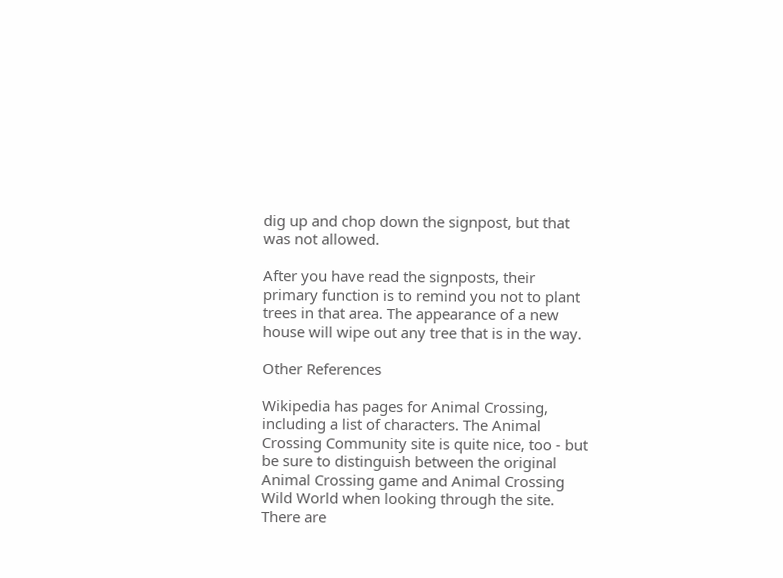dig up and chop down the signpost, but that was not allowed.

After you have read the signposts, their primary function is to remind you not to plant trees in that area. The appearance of a new house will wipe out any tree that is in the way.

Other References

Wikipedia has pages for Animal Crossing, including a list of characters. The Animal Crossing Community site is quite nice, too - but be sure to distinguish between the original Animal Crossing game and Animal Crossing Wild World when looking through the site. There are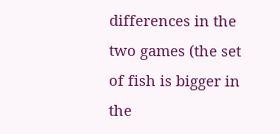differences in the two games (the set of fish is bigger in the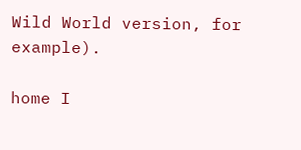Wild World version, for example).

home I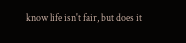know life isn't fair, but does it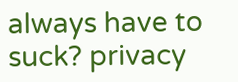always have to suck? privacy